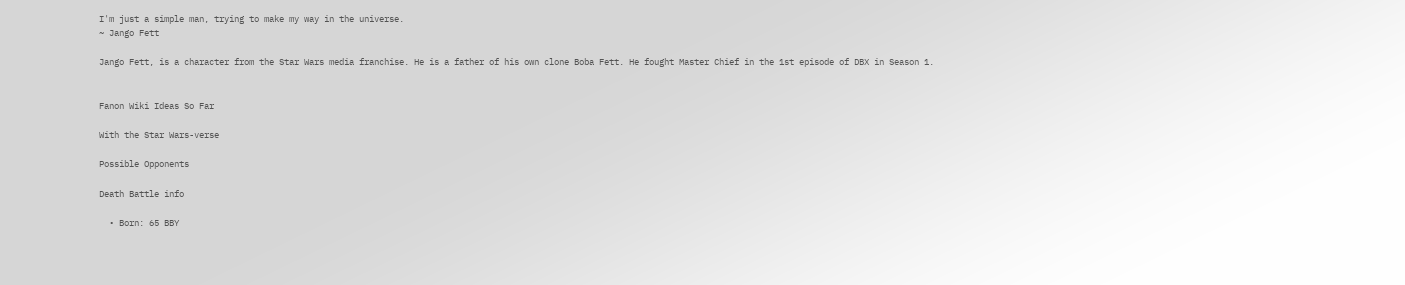I'm just a simple man, trying to make my way in the universe.
~ Jango Fett

Jango Fett, is a character from the Star Wars media franchise. He is a father of his own clone Boba Fett. He fought Master Chief in the 1st episode of DBX in Season 1.


Fanon Wiki Ideas So Far

With the Star Wars-verse

Possible Opponents

Death Battle info

  • Born: 65 BBY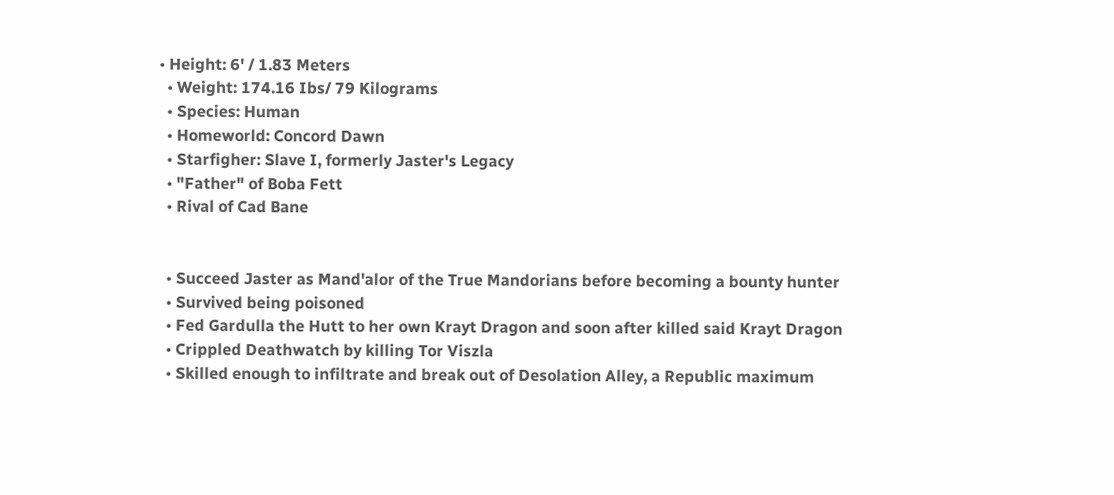• Height: 6' / 1.83 Meters
  • Weight: 174.16 Ibs/ 79 Kilograms
  • Species: Human
  • Homeworld: Concord Dawn
  • Starfigher: Slave I, formerly Jaster's Legacy
  • "Father" of Boba Fett
  • Rival of Cad Bane


  • Succeed Jaster as Mand'alor of the True Mandorians before becoming a bounty hunter
  • Survived being poisoned
  • Fed Gardulla the Hutt to her own Krayt Dragon and soon after killed said Krayt Dragon
  • Crippled Deathwatch by killing Tor Viszla
  • Skilled enough to infiltrate and break out of Desolation Alley, a Republic maximum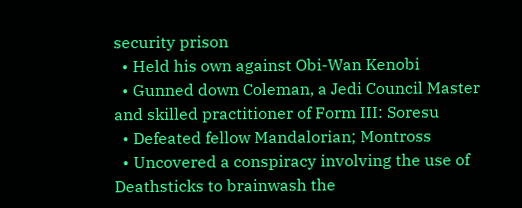security prison
  • Held his own against Obi-Wan Kenobi
  • Gunned down Coleman, a Jedi Council Master and skilled practitioner of Form III: Soresu
  • Defeated fellow Mandalorian; Montross
  • Uncovered a conspiracy involving the use of Deathsticks to brainwash the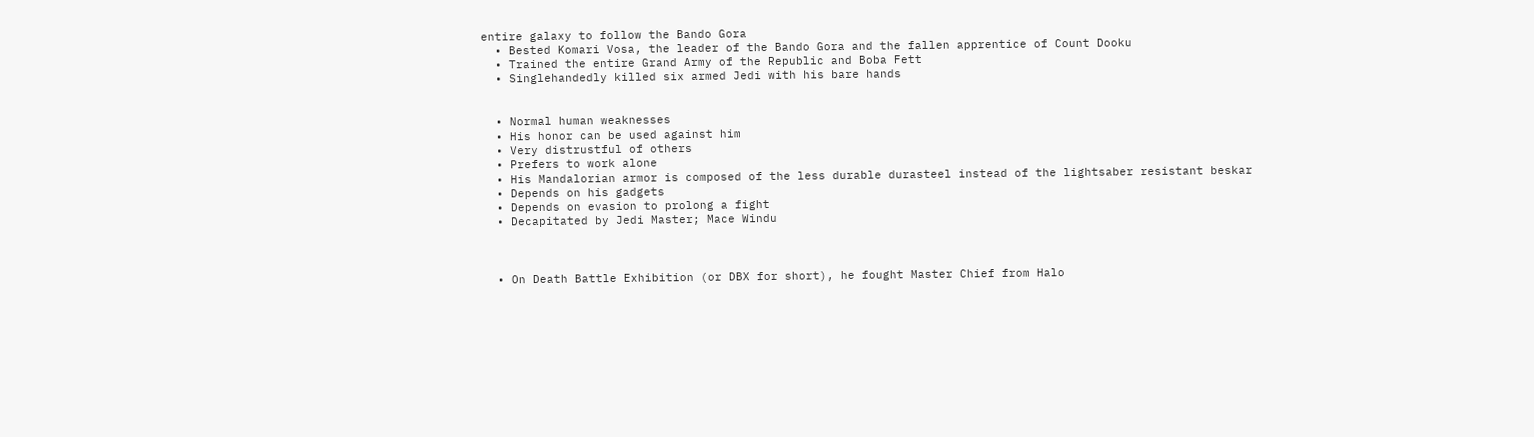entire galaxy to follow the Bando Gora
  • Bested Komari Vosa, the leader of the Bando Gora and the fallen apprentice of Count Dooku
  • Trained the entire Grand Army of the Republic and Boba Fett
  • Singlehandedly killed six armed Jedi with his bare hands


  • Normal human weaknesses
  • His honor can be used against him
  • Very distrustful of others
  • Prefers to work alone
  • His Mandalorian armor is composed of the less durable durasteel instead of the lightsaber resistant beskar
  • Depends on his gadgets
  • Depends on evasion to prolong a fight
  • Decapitated by Jedi Master; Mace Windu



  • On Death Battle Exhibition (or DBX for short), he fought Master Chief from Halo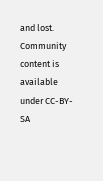and lost.
Community content is available under CC-BY-SA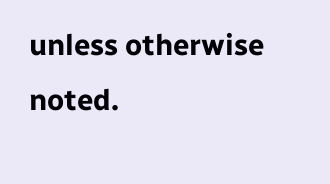unless otherwise noted.